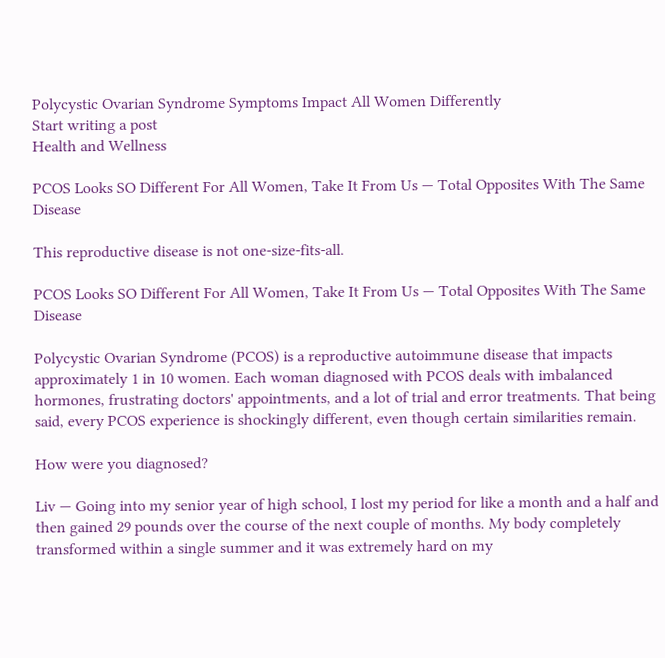Polycystic Ovarian Syndrome Symptoms Impact All Women Differently
Start writing a post
Health and Wellness

PCOS Looks SO Different For All Women, Take It From Us — Total Opposites With The Same Disease

This reproductive disease is not one-size-fits-all.

PCOS Looks SO Different For All Women, Take It From Us — Total Opposites With The Same Disease

Polycystic Ovarian Syndrome (PCOS) is a reproductive autoimmune disease that impacts approximately 1 in 10 women. Each woman diagnosed with PCOS deals with imbalanced hormones, frustrating doctors' appointments, and a lot of trial and error treatments. That being said, every PCOS experience is shockingly different, even though certain similarities remain.

How were you diagnosed?

Liv — Going into my senior year of high school, I lost my period for like a month and a half and then gained 29 pounds over the course of the next couple of months. My body completely transformed within a single summer and it was extremely hard on my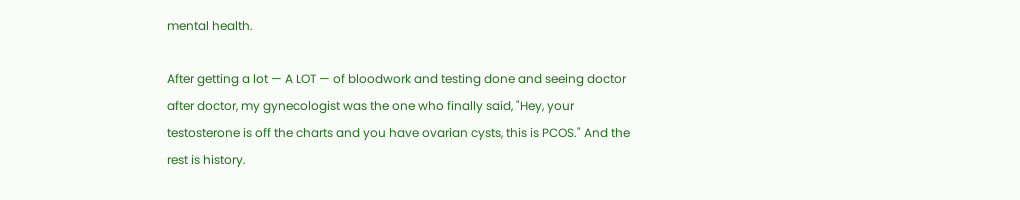mental health.

After getting a lot — A LOT — of bloodwork and testing done and seeing doctor after doctor, my gynecologist was the one who finally said, "Hey, your testosterone is off the charts and you have ovarian cysts, this is PCOS." And the rest is history.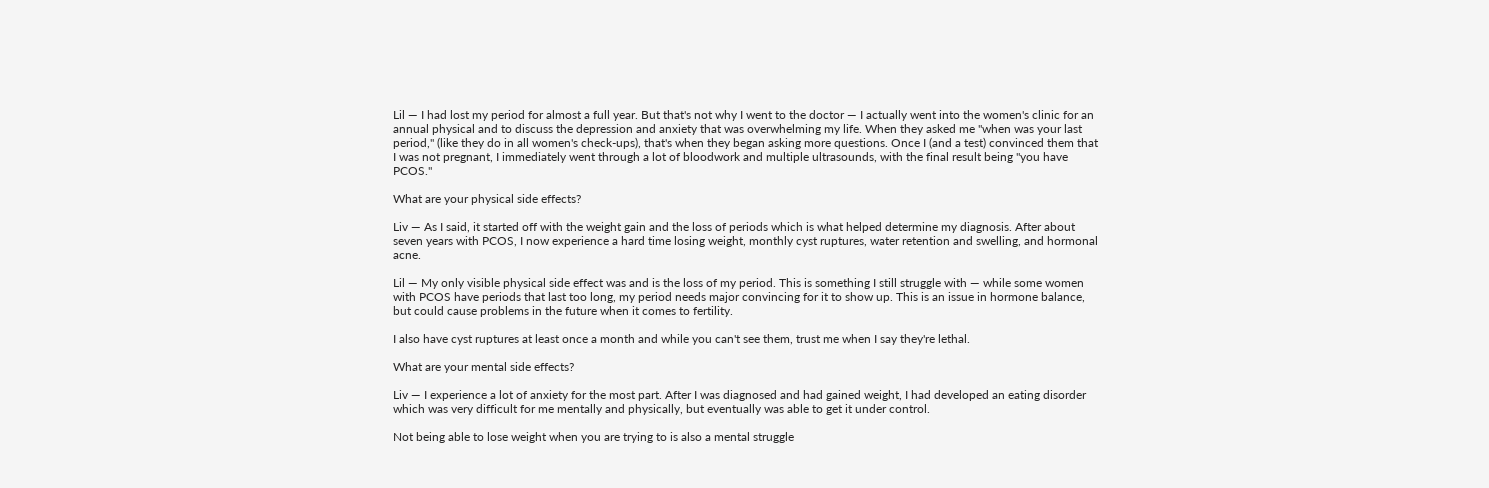Lil — I had lost my period for almost a full year. But that's not why I went to the doctor — I actually went into the women's clinic for an annual physical and to discuss the depression and anxiety that was overwhelming my life. When they asked me "when was your last period," (like they do in all women's check-ups), that's when they began asking more questions. Once I (and a test) convinced them that I was not pregnant, I immediately went through a lot of bloodwork and multiple ultrasounds, with the final result being "you have PCOS."

What are your physical side effects?

Liv — As I said, it started off with the weight gain and the loss of periods which is what helped determine my diagnosis. After about seven years with PCOS, I now experience a hard time losing weight, monthly cyst ruptures, water retention and swelling, and hormonal acne.

Lil — My only visible physical side effect was and is the loss of my period. This is something I still struggle with — while some women with PCOS have periods that last too long, my period needs major convincing for it to show up. This is an issue in hormone balance, but could cause problems in the future when it comes to fertility.

I also have cyst ruptures at least once a month and while you can't see them, trust me when I say they're lethal.

What are your mental side effects?

Liv — I experience a lot of anxiety for the most part. After I was diagnosed and had gained weight, I had developed an eating disorder which was very difficult for me mentally and physically, but eventually was able to get it under control.

Not being able to lose weight when you are trying to is also a mental struggle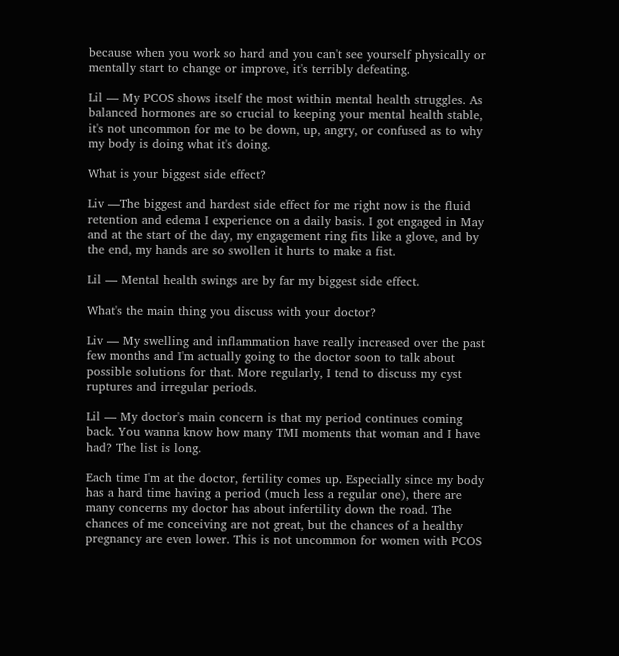because when you work so hard and you can't see yourself physically or mentally start to change or improve, it's terribly defeating.

Lil — My PCOS shows itself the most within mental health struggles. As balanced hormones are so crucial to keeping your mental health stable, it's not uncommon for me to be down, up, angry, or confused as to why my body is doing what it's doing.

What is your biggest side effect?

Liv —The biggest and hardest side effect for me right now is the fluid retention and edema I experience on a daily basis. I got engaged in May and at the start of the day, my engagement ring fits like a glove, and by the end, my hands are so swollen it hurts to make a fist.

Lil — Mental health swings are by far my biggest side effect.

What's the main thing you discuss with your doctor?

Liv — My swelling and inflammation have really increased over the past few months and I'm actually going to the doctor soon to talk about possible solutions for that. More regularly, I tend to discuss my cyst ruptures and irregular periods.

Lil — My doctor's main concern is that my period continues coming back. You wanna know how many TMI moments that woman and I have had? The list is long.

Each time I'm at the doctor, fertility comes up. Especially since my body has a hard time having a period (much less a regular one), there are many concerns my doctor has about infertility down the road. The chances of me conceiving are not great, but the chances of a healthy pregnancy are even lower. This is not uncommon for women with PCOS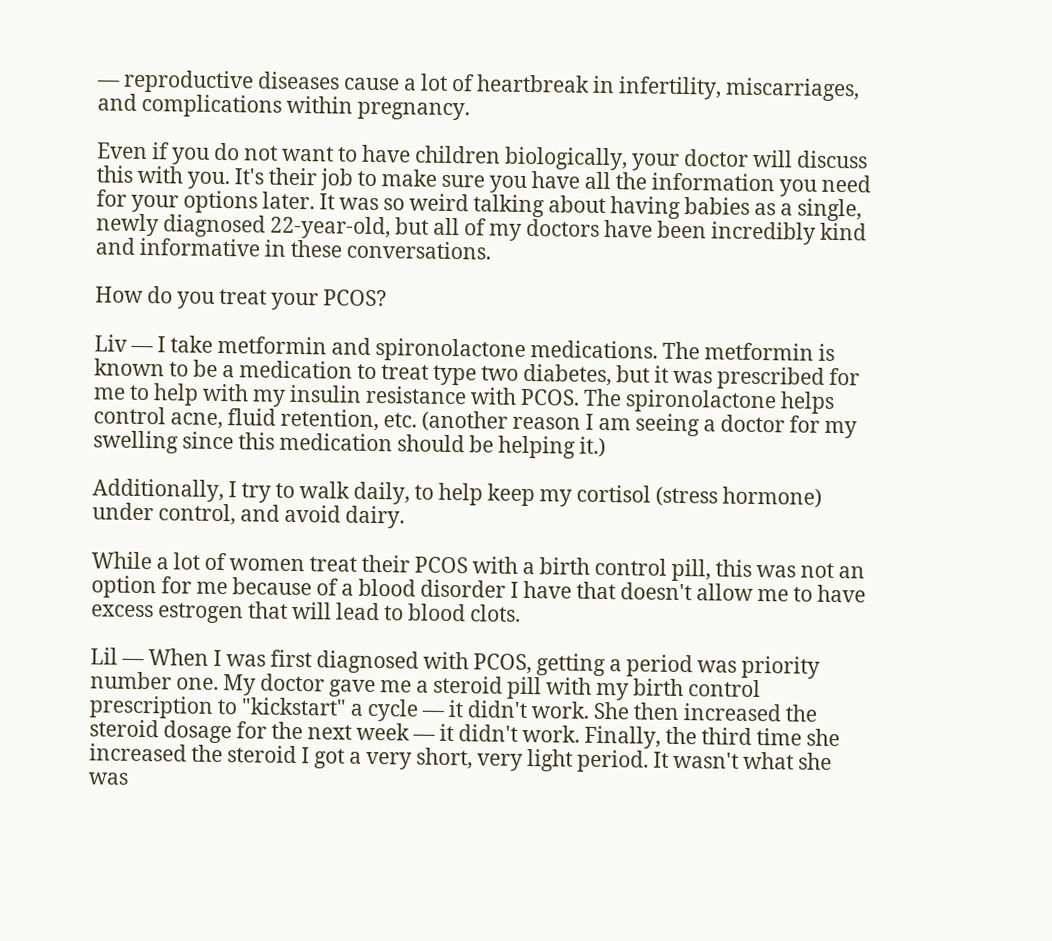— reproductive diseases cause a lot of heartbreak in infertility, miscarriages, and complications within pregnancy.

Even if you do not want to have children biologically, your doctor will discuss this with you. It's their job to make sure you have all the information you need for your options later. It was so weird talking about having babies as a single, newly diagnosed 22-year-old, but all of my doctors have been incredibly kind and informative in these conversations.

How do you treat your PCOS?

Liv — I take metformin and spironolactone medications. The metformin is known to be a medication to treat type two diabetes, but it was prescribed for me to help with my insulin resistance with PCOS. The spironolactone helps control acne, fluid retention, etc. (another reason I am seeing a doctor for my swelling since this medication should be helping it.)

Additionally, I try to walk daily, to help keep my cortisol (stress hormone) under control, and avoid dairy.

While a lot of women treat their PCOS with a birth control pill, this was not an option for me because of a blood disorder I have that doesn't allow me to have excess estrogen that will lead to blood clots.

Lil — When I was first diagnosed with PCOS, getting a period was priority number one. My doctor gave me a steroid pill with my birth control prescription to "kickstart" a cycle — it didn't work. She then increased the steroid dosage for the next week — it didn't work. Finally, the third time she increased the steroid I got a very short, very light period. It wasn't what she was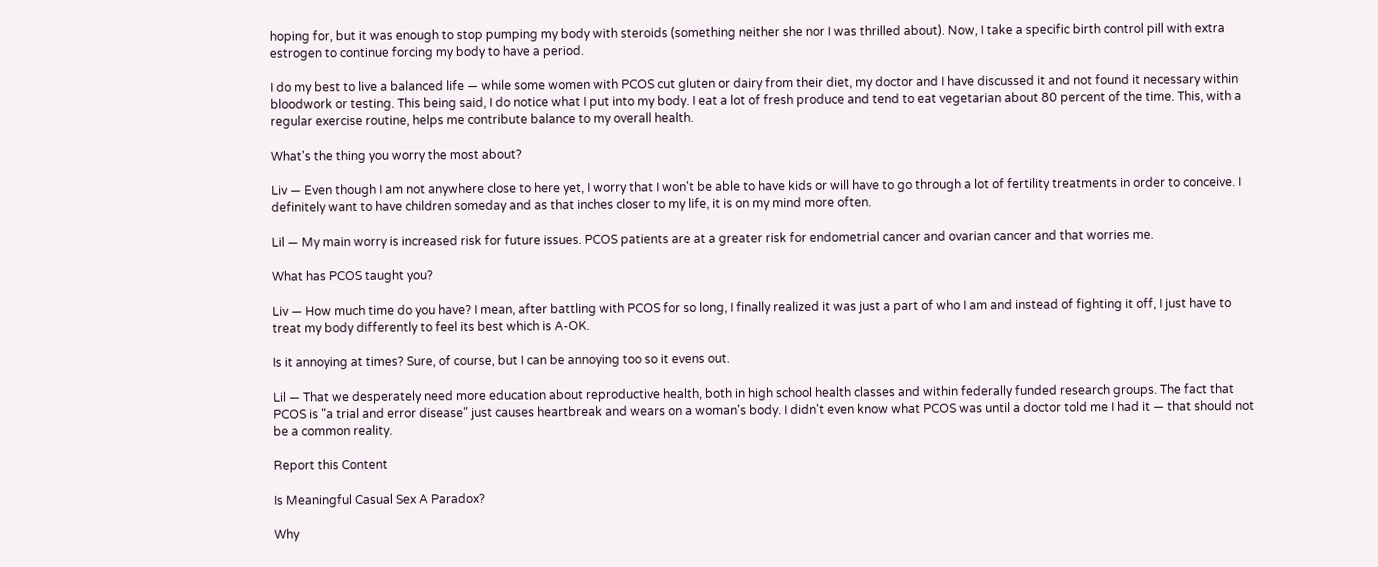hoping for, but it was enough to stop pumping my body with steroids (something neither she nor I was thrilled about). Now, I take a specific birth control pill with extra estrogen to continue forcing my body to have a period.

I do my best to live a balanced life — while some women with PCOS cut gluten or dairy from their diet, my doctor and I have discussed it and not found it necessary within bloodwork or testing. This being said, I do notice what I put into my body. I eat a lot of fresh produce and tend to eat vegetarian about 80 percent of the time. This, with a regular exercise routine, helps me contribute balance to my overall health.

What's the thing you worry the most about?

Liv — Even though I am not anywhere close to here yet, I worry that I won't be able to have kids or will have to go through a lot of fertility treatments in order to conceive. I definitely want to have children someday and as that inches closer to my life, it is on my mind more often.

Lil — My main worry is increased risk for future issues. PCOS patients are at a greater risk for endometrial cancer and ovarian cancer and that worries me.

What has PCOS taught you?

Liv — How much time do you have? I mean, after battling with PCOS for so long, I finally realized it was just a part of who I am and instead of fighting it off, I just have to treat my body differently to feel its best which is A-OK.

Is it annoying at times? Sure, of course, but I can be annoying too so it evens out.

Lil — That we desperately need more education about reproductive health, both in high school health classes and within federally funded research groups. The fact that PCOS is "a trial and error disease" just causes heartbreak and wears on a woman's body. I didn't even know what PCOS was until a doctor told me I had it — that should not be a common reality.

Report this Content

Is Meaningful Casual Sex A Paradox?

Why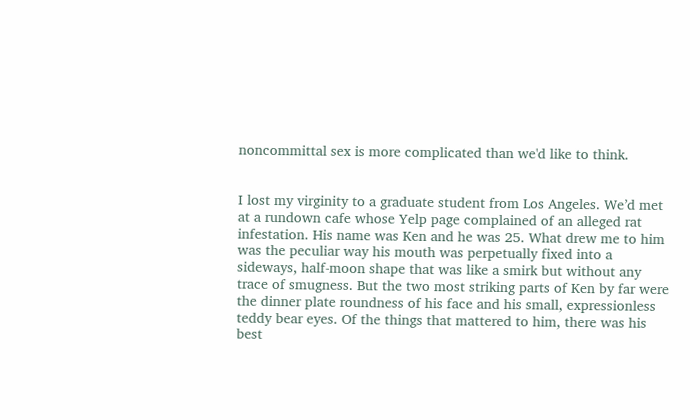noncommittal sex is more complicated than we'd like to think.


I lost my virginity to a graduate student from Los Angeles. We’d met at a rundown cafe whose Yelp page complained of an alleged rat infestation. His name was Ken and he was 25. What drew me to him was the peculiar way his mouth was perpetually fixed into a sideways, half-moon shape that was like a smirk but without any trace of smugness. But the two most striking parts of Ken by far were the dinner plate roundness of his face and his small, expressionless teddy bear eyes. Of the things that mattered to him, there was his best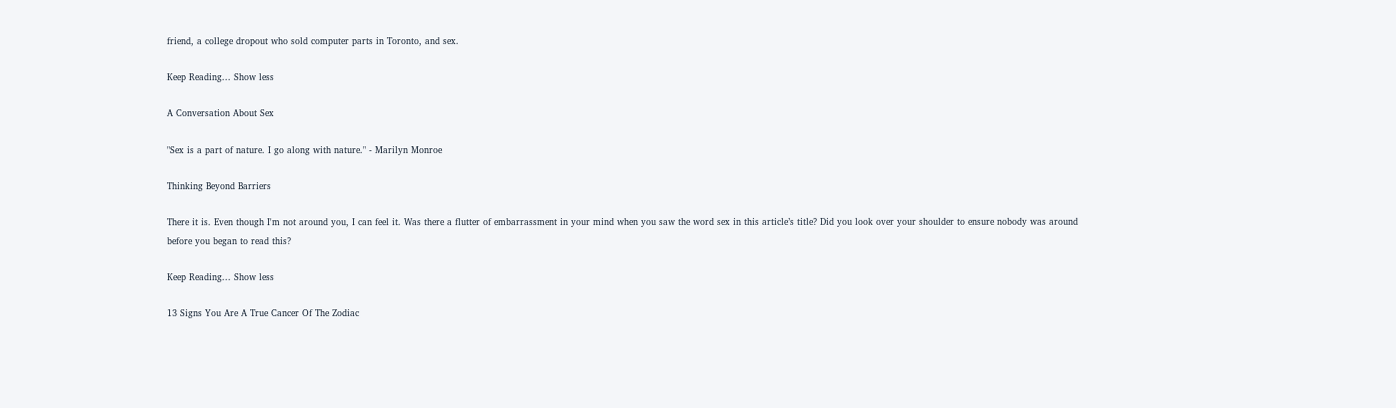friend, a college dropout who sold computer parts in Toronto, and sex.

Keep Reading... Show less

A Conversation About Sex

"Sex is a part of nature. I go along with nature." - Marilyn Monroe

Thinking Beyond Barriers

There it is. Even though I'm not around you, I can feel it. Was there a flutter of embarrassment in your mind when you saw the word sex in this article’s title? Did you look over your shoulder to ensure nobody was around before you began to read this?

Keep Reading... Show less

13 Signs You Are A True Cancer Of The Zodiac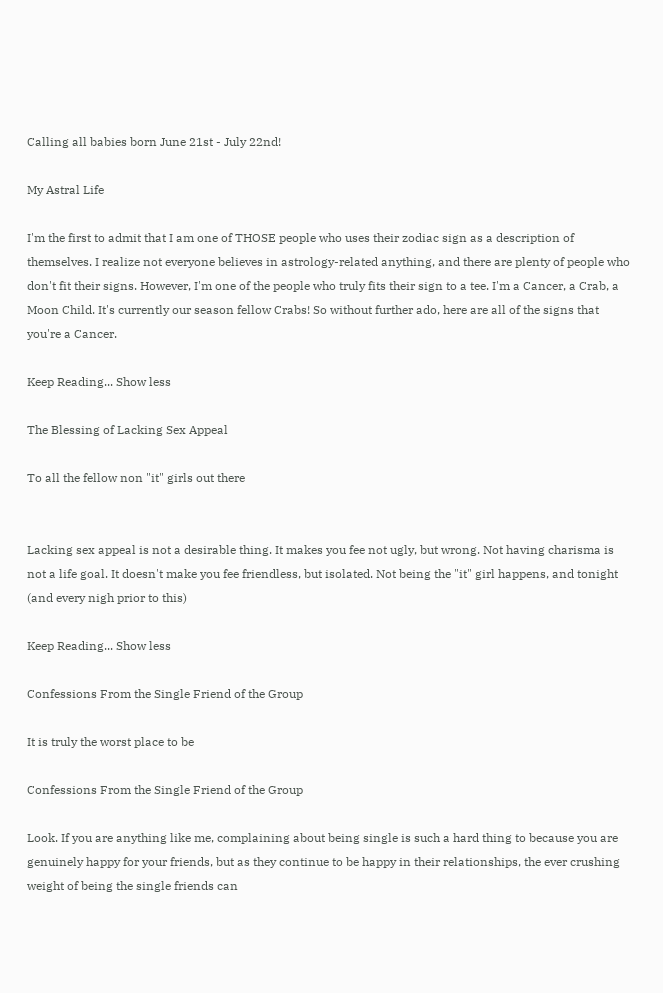Calling all babies born June 21st - July 22nd!

My Astral Life

I'm the first to admit that I am one of THOSE people who uses their zodiac sign as a description of themselves. I realize not everyone believes in astrology-related anything, and there are plenty of people who don't fit their signs. However, I'm one of the people who truly fits their sign to a tee. I'm a Cancer, a Crab, a Moon Child. It's currently our season fellow Crabs! So without further ado, here are all of the signs that you're a Cancer.

Keep Reading... Show less

The Blessing of Lacking Sex Appeal

To all the fellow non "it" girls out there


Lacking sex appeal is not a desirable thing. It makes you fee not ugly, but wrong. Not having charisma is not a life goal. It doesn't make you fee friendless, but isolated. Not being the "it" girl happens, and tonight (and every nigh prior to this)

Keep Reading... Show less

Confessions From the Single Friend of the Group

It is truly the worst place to be

Confessions From the Single Friend of the Group

Look. If you are anything like me, complaining about being single is such a hard thing to because you are genuinely happy for your friends, but as they continue to be happy in their relationships, the ever crushing weight of being the single friends can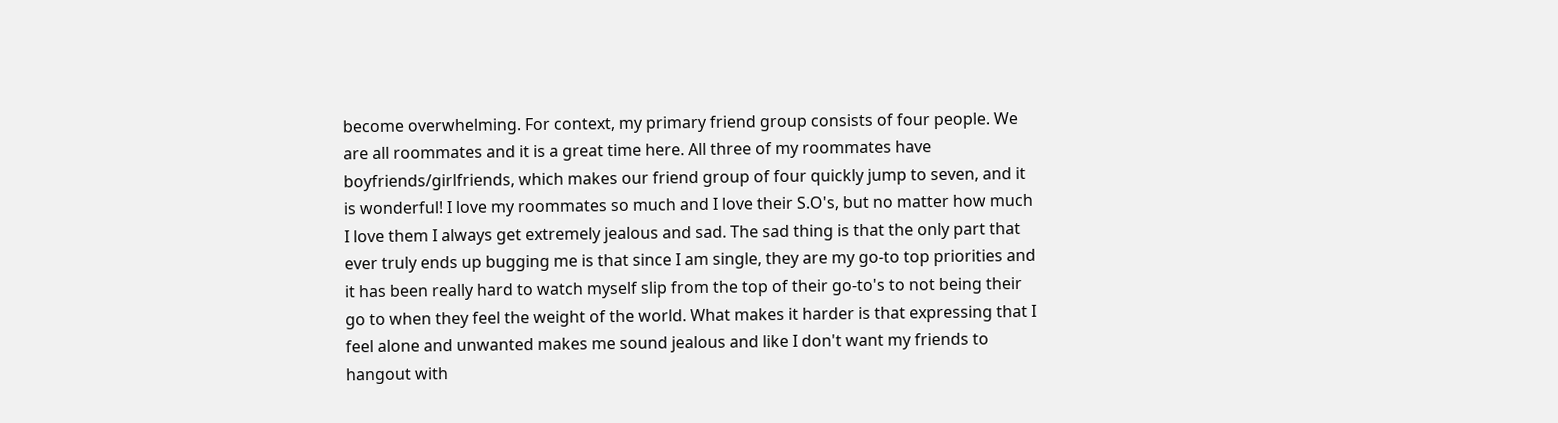become overwhelming. For context, my primary friend group consists of four people. We are all roommates and it is a great time here. All three of my roommates have boyfriends/girlfriends, which makes our friend group of four quickly jump to seven, and it is wonderful! I love my roommates so much and I love their S.O's, but no matter how much I love them I always get extremely jealous and sad. The sad thing is that the only part that ever truly ends up bugging me is that since I am single, they are my go-to top priorities and it has been really hard to watch myself slip from the top of their go-to's to not being their go to when they feel the weight of the world. What makes it harder is that expressing that I feel alone and unwanted makes me sound jealous and like I don't want my friends to hangout with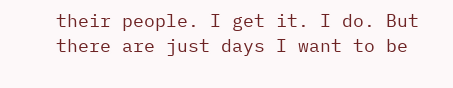their people. I get it. I do. But there are just days I want to be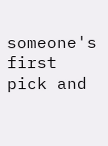someone's first pick and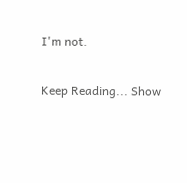I'm not.

Keep Reading... Show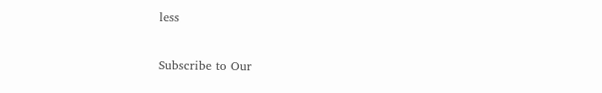less

Subscribe to Our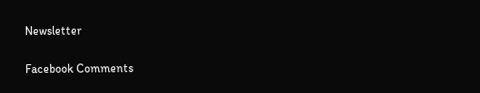Newsletter

Facebook Comments